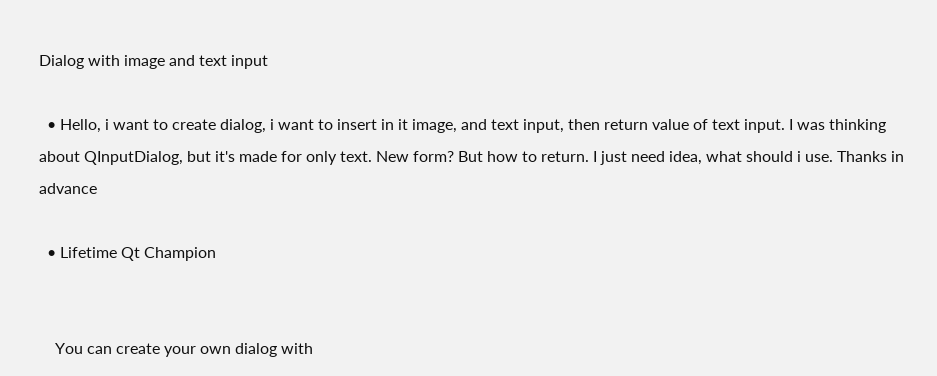Dialog with image and text input

  • Hello, i want to create dialog, i want to insert in it image, and text input, then return value of text input. I was thinking about QInputDialog, but it's made for only text. New form? But how to return. I just need idea, what should i use. Thanks in advance

  • Lifetime Qt Champion


    You can create your own dialog with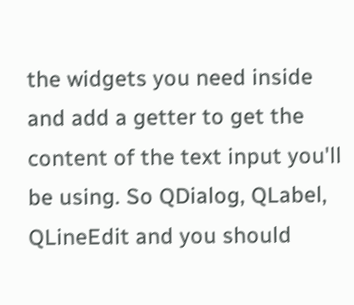the widgets you need inside and add a getter to get the content of the text input you'll be using. So QDialog, QLabel, QLineEdit and you should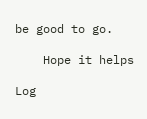be good to go.

    Hope it helps

Log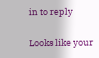in to reply

Looks like your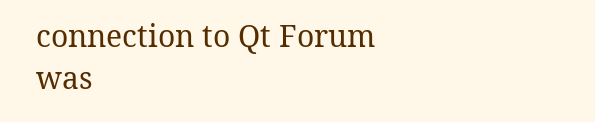connection to Qt Forum was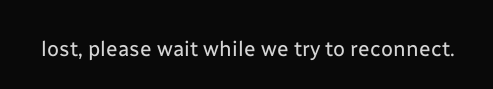lost, please wait while we try to reconnect.